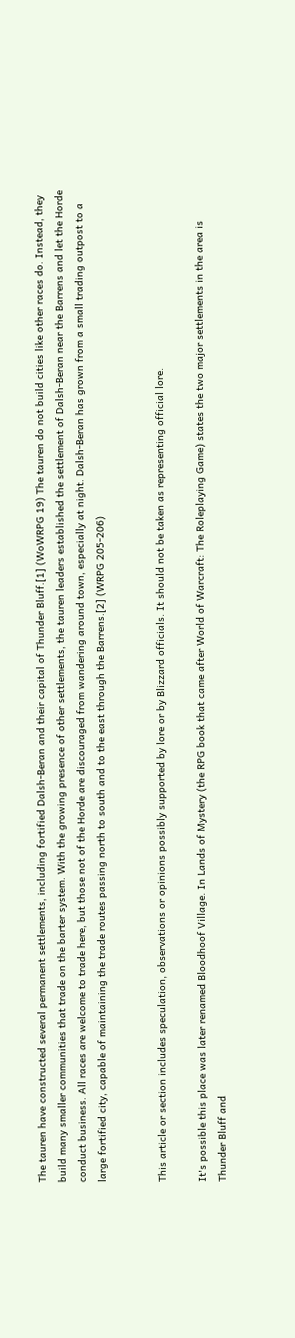The tauren have constructed several permanent settlements, including fortified Dalsh-Beran and their capital of Thunder Bluff.[1] (WoWRPG 19) The tauren do not build cities like other races do. Instead, they build many smaller communities that trade on the barter system. With the growing presence of other settlements, the tauren leaders established the settlement of Dalsh-Beran near the Barrens and let the Horde conduct business. All races are welcome to trade here, but those not of the Horde are discouraged from wandering around town, especially at night. Dalsh-Beran has grown from a small trading outpost to a large fortified city, capable of maintaining the trade routes passing north to south and to the east through the Barrens.[2] (WRPG 205-206)


This article or section includes speculation, observations or opinions possibly supported by lore or by Blizzard officials. It should not be taken as representing official lore.

It's possible this place was later renamed Bloodhoof Village. In Lands of Mystery (the RPG book that came after World of Warcraft: The Roleplaying Game) states the two major settlements in the area is Thunder Bluff and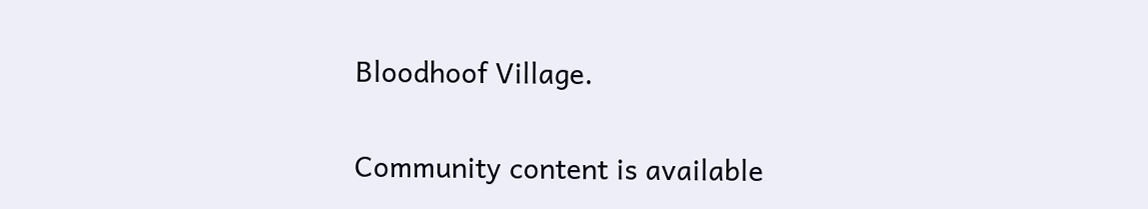Bloodhoof Village.

Community content is available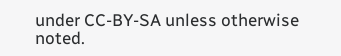under CC-BY-SA unless otherwise noted.